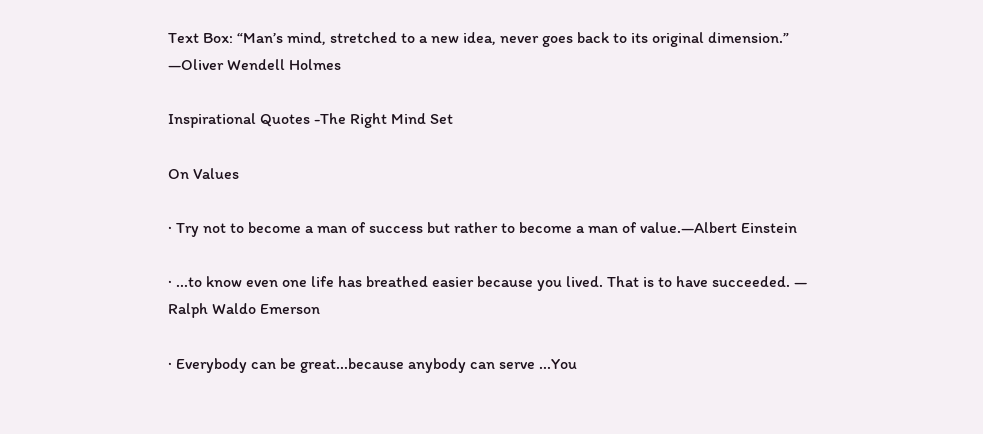Text Box: “Man’s mind, stretched to a new idea, never goes back to its original dimension.”
—Oliver Wendell Holmes

Inspirational Quotes -The Right Mind Set

On Values

· Try not to become a man of success but rather to become a man of value.—Albert Einstein

· ...to know even one life has breathed easier because you lived. That is to have succeeded. — Ralph Waldo Emerson

· Everybody can be great...because anybody can serve ...You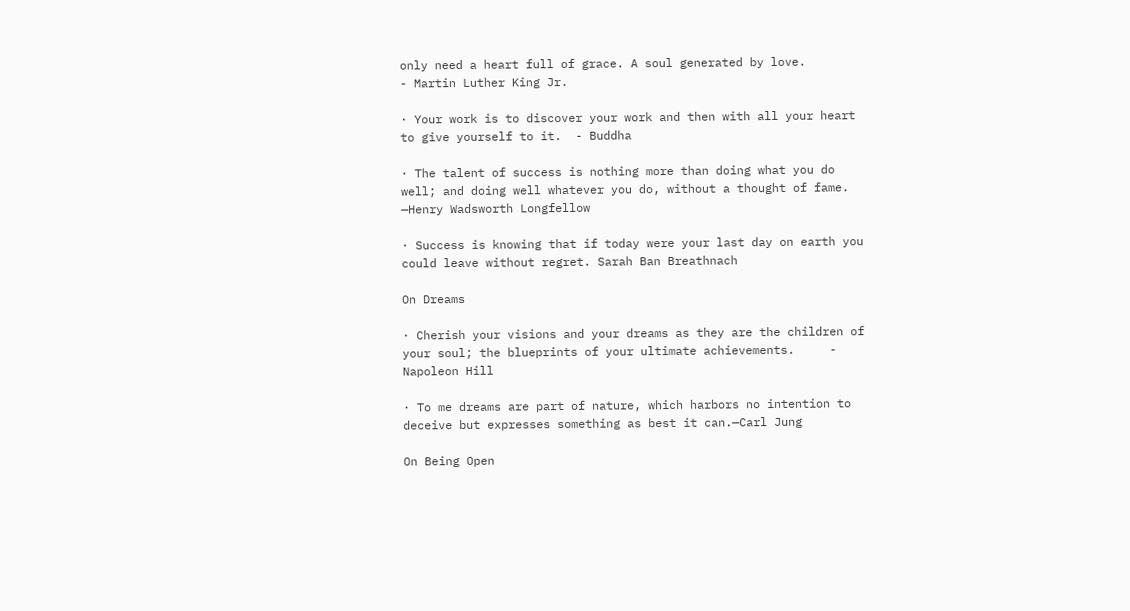only need a heart full of grace. A soul generated by love.         - Martin Luther King Jr.

· Your work is to discover your work and then with all your heart to give yourself to it.  - Buddha

· The talent of success is nothing more than doing what you do well; and doing well whatever you do, without a thought of fame.  —Henry Wadsworth Longfellow

· Success is knowing that if today were your last day on earth you could leave without regret. Sarah Ban Breathnach

On Dreams

· Cherish your visions and your dreams as they are the children of your soul; the blueprints of your ultimate achievements.     - Napoleon Hill

· To me dreams are part of nature, which harbors no intention to deceive but expresses something as best it can.—Carl Jung

On Being Open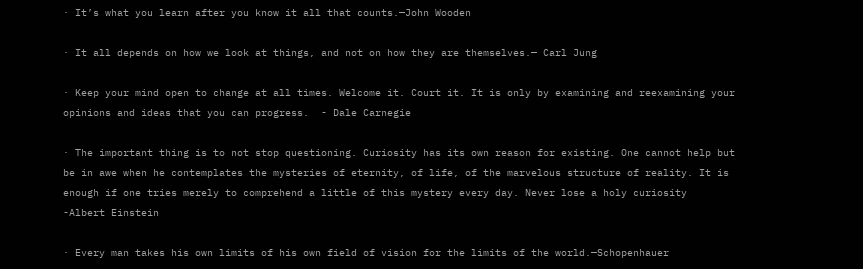· It’s what you learn after you know it all that counts.—John Wooden

· It all depends on how we look at things, and not on how they are themselves.— Carl Jung

· Keep your mind open to change at all times. Welcome it. Court it. It is only by examining and reexamining your opinions and ideas that you can progress.  - Dale Carnegie

· The important thing is to not stop questioning. Curiosity has its own reason for existing. One cannot help but be in awe when he contemplates the mysteries of eternity, of life, of the marvelous structure of reality. It is enough if one tries merely to comprehend a little of this mystery every day. Never lose a holy curiosity  -Albert Einstein

· Every man takes his own limits of his own field of vision for the limits of the world.—Schopenhauer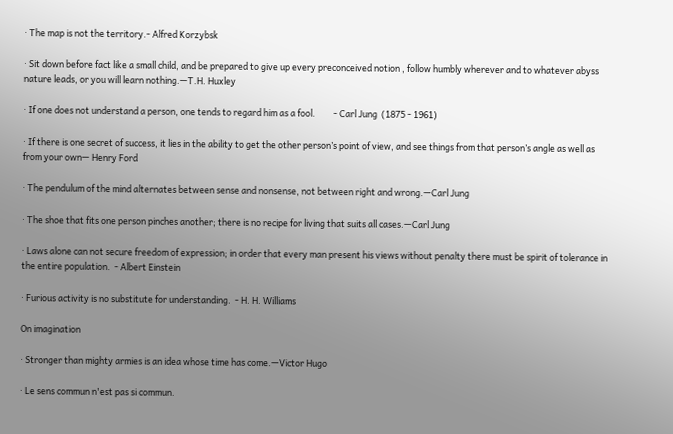· The map is not the territory.- Alfred Korzybsk

· Sit down before fact like a small child, and be prepared to give up every preconceived notion , follow humbly wherever and to whatever abyss nature leads, or you will learn nothing.—T.H. Huxley

· If one does not understand a person, one tends to regard him as a fool.         - Carl Jung  (1875 - 1961)

· If there is one secret of success, it lies in the ability to get the other person’s point of view, and see things from that person’s angle as well as from your own— Henry Ford

· The pendulum of the mind alternates between sense and nonsense, not between right and wrong.—Carl Jung

· The shoe that fits one person pinches another; there is no recipe for living that suits all cases.—Carl Jung

· Laws alone can not secure freedom of expression; in order that every man present his views without penalty there must be spirit of tolerance in the entire population.  - Albert Einstein

· Furious activity is no substitute for understanding.  - H. H. Williams

On imagination

· Stronger than mighty armies is an idea whose time has come.—Victor Hugo

· Le sens commun n'est pas si commun.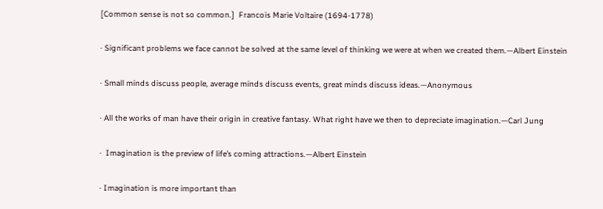[Common sense is not so common.]  Francois Marie Voltaire (1694-1778)

· Significant problems we face cannot be solved at the same level of thinking we were at when we created them.—Albert Einstein

· Small minds discuss people, average minds discuss events, great minds discuss ideas.—Anonymous

· All the works of man have their origin in creative fantasy. What right have we then to depreciate imagination.—Carl Jung

·  Imagination is the preview of life’s coming attractions.—Albert Einstein

· Imagination is more important than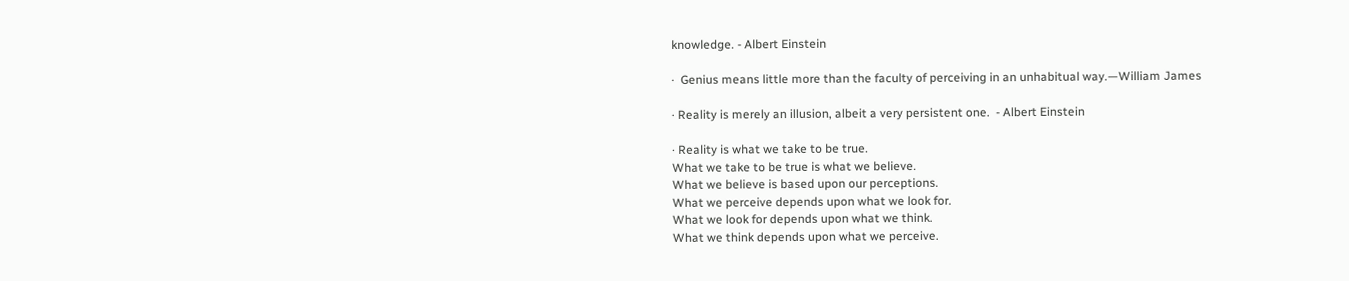knowledge. - Albert Einstein

·  Genius means little more than the faculty of perceiving in an unhabitual way.—William James

· Reality is merely an illusion, albeit a very persistent one.  - Albert Einstein

· Reality is what we take to be true.
What we take to be true is what we believe.
What we believe is based upon our perceptions.
What we perceive depends upon what we look for.
What we look for depends upon what we think.
What we think depends upon what we perceive.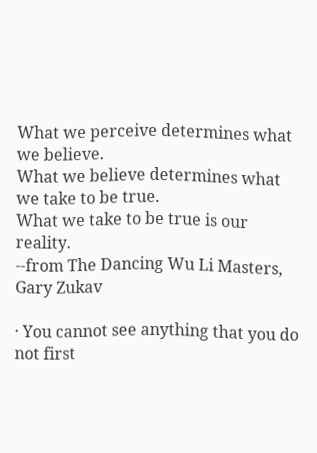What we perceive determines what we believe.
What we believe determines what we take to be true.
What we take to be true is our reality.
--from The Dancing Wu Li Masters, Gary Zukav

· You cannot see anything that you do not first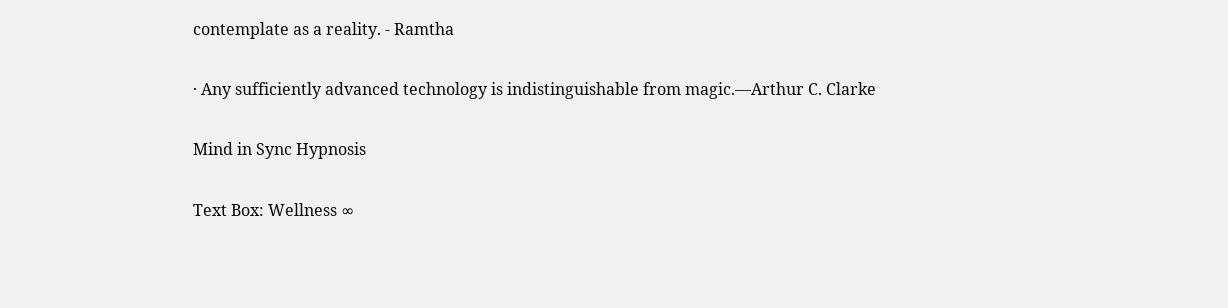contemplate as a reality. - Ramtha

· Any sufficiently advanced technology is indistinguishable from magic.—Arthur C. Clarke

Mind in Sync Hypnosis

Text Box: Wellness ∞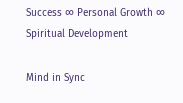Success ∞ Personal Growth ∞ Spiritual Development

Mind in Sync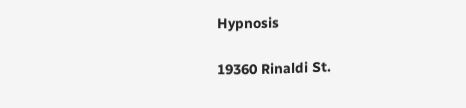Hypnosis

19360 Rinaldi St.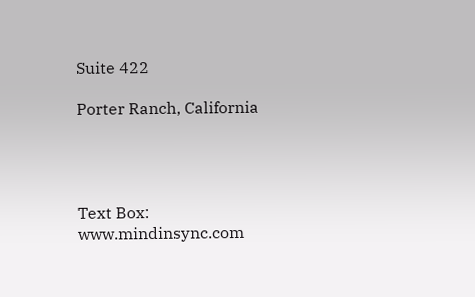Suite 422

Porter Ranch, California




Text Box: www.mindinsync.com